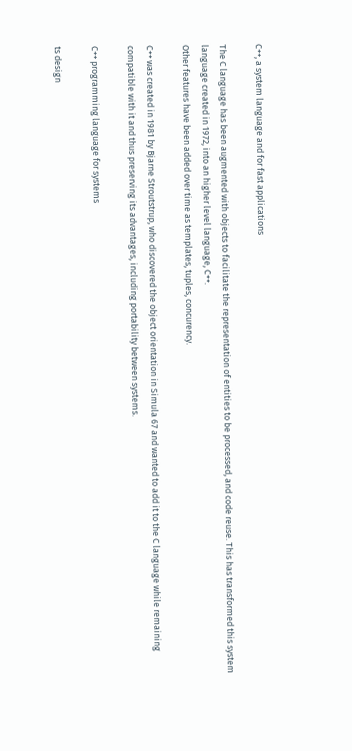C++, a system language and for fast applications

The C language has been augmented with objects to facilitate the representation of entities to be processed, and code reuse. This has transformed this system language created in 1972, into an higher level language, C++.
Other features have been added over time as templates, tuples, concurency.

C++ was created in 1981 by Bjarne Stroutstrup, who discovered the object orientation in Simula 67 and wanted to add it to the C language while remaining compatible with it and thus preserving its advantages, including portability between systems.

C++ programming language for systems

ts design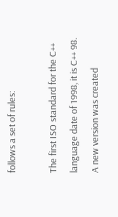follows a set of rules:

The first ISO standard for the C++ language date of 1998, it is C++ 98. A new version was created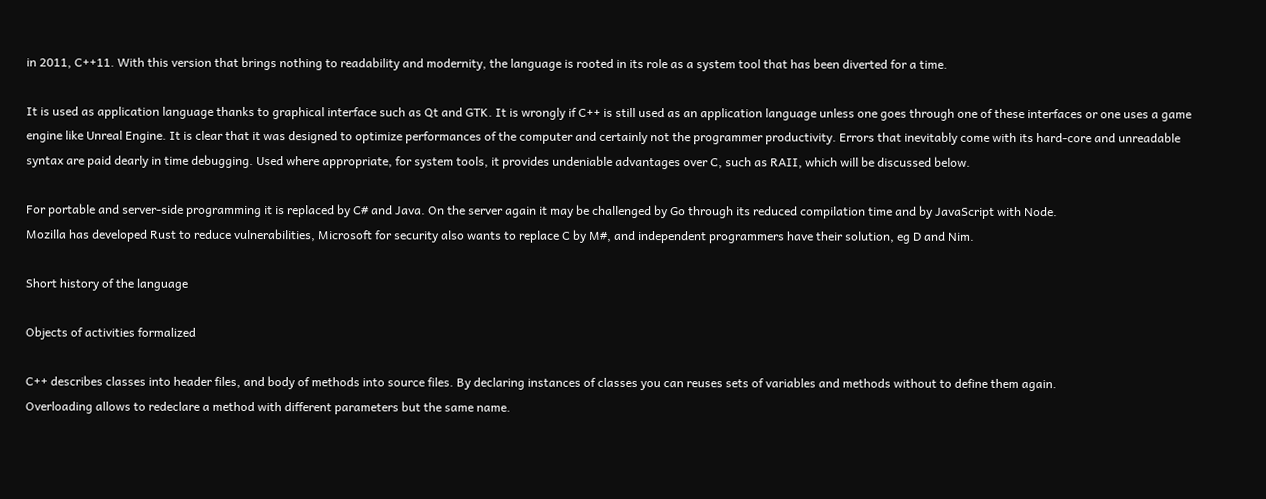in 2011, C++11. With this version that brings nothing to readability and modernity, the language is rooted in its role as a system tool that has been diverted for a time.

It is used as application language thanks to graphical interface such as Qt and GTK. It is wrongly if C++ is still used as an application language unless one goes through one of these interfaces or one uses a game engine like Unreal Engine. It is clear that it was designed to optimize performances of the computer and certainly not the programmer productivity. Errors that inevitably come with its hard-core and unreadable syntax are paid dearly in time debugging. Used where appropriate, for system tools, it provides undeniable advantages over C, such as RAII, which will be discussed below.

For portable and server-side programming it is replaced by C# and Java. On the server again it may be challenged by Go through its reduced compilation time and by JavaScript with Node.
Mozilla has developed Rust to reduce vulnerabilities, Microsoft for security also wants to replace C by M#, and independent programmers have their solution, eg D and Nim.

Short history of the language

Objects of activities formalized

C++ describes classes into header files, and body of methods into source files. By declaring instances of classes you can reuses sets of variables and methods without to define them again.
Overloading allows to redeclare a method with different parameters but the same name.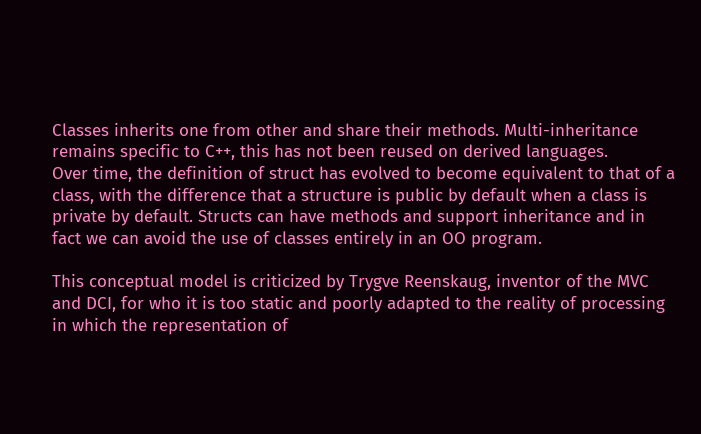Classes inherits one from other and share their methods. Multi-inheritance remains specific to C++, this has not been reused on derived languages.
Over time, the definition of struct has evolved to become equivalent to that of a class, with the difference that a structure is public by default when a class is private by default. Structs can have methods and support inheritance and in fact we can avoid the use of classes entirely in an OO program.

This conceptual model is criticized by Trygve Reenskaug, inventor of the MVC and DCI, for who it is too static and poorly adapted to the reality of processing in which the representation of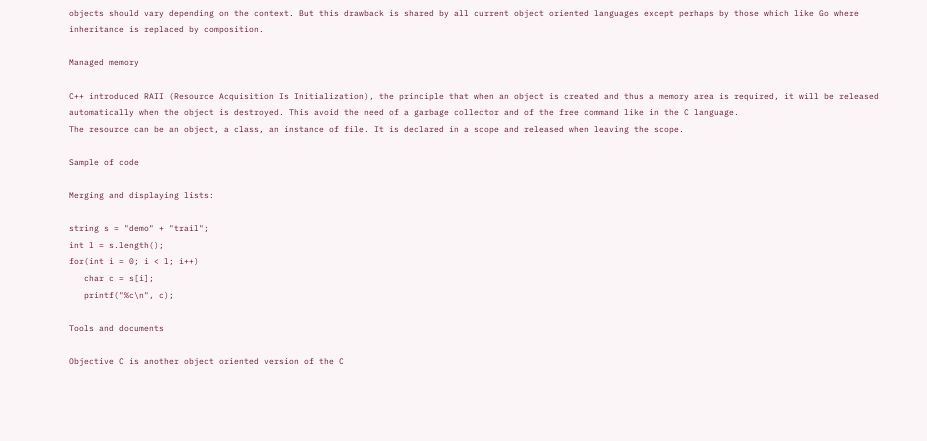objects should vary depending on the context. But this drawback is shared by all current object oriented languages except perhaps by those which like Go where inheritance is replaced by composition.

Managed memory

C++ introduced RAII (Resource Acquisition Is Initialization), the principle that when an object is created and thus a memory area is required, it will be released automatically when the object is destroyed. This avoid the need of a garbage collector and of the free command like in the C language.
The resource can be an object, a class, an instance of file. It is declared in a scope and released when leaving the scope.

Sample of code

Merging and displaying lists:

string s = "demo" + "trail";
int l = s.length();
for(int i = 0; i < l; i++)
   char c = s[i];
   printf("%c\n", c);

Tools and documents

Objective C is another object oriented version of the C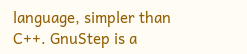language, simpler than C++. GnuStep is a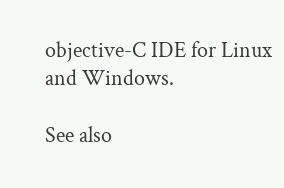objective-C IDE for Linux and Windows.

See also